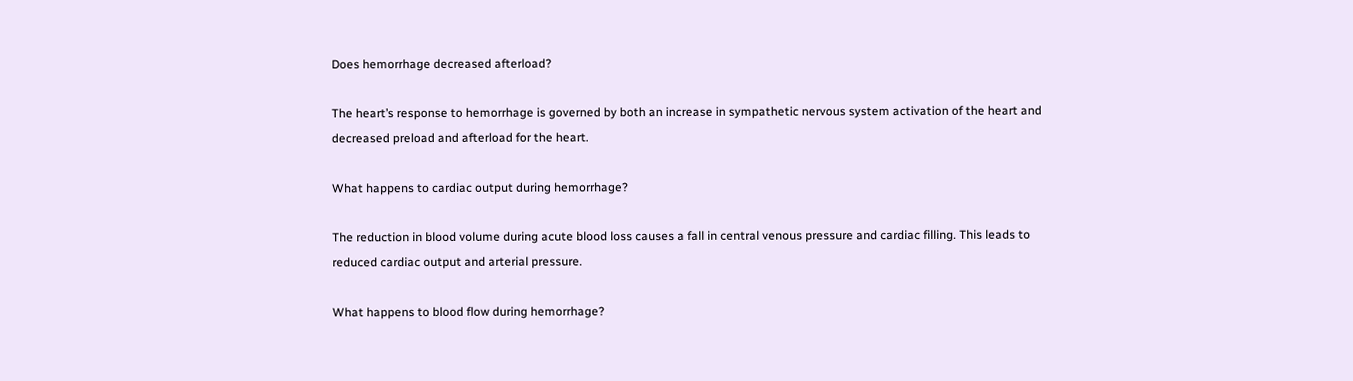Does hemorrhage decreased afterload?

The heart’s response to hemorrhage is governed by both an increase in sympathetic nervous system activation of the heart and decreased preload and afterload for the heart.

What happens to cardiac output during hemorrhage?

The reduction in blood volume during acute blood loss causes a fall in central venous pressure and cardiac filling. This leads to reduced cardiac output and arterial pressure.

What happens to blood flow during hemorrhage?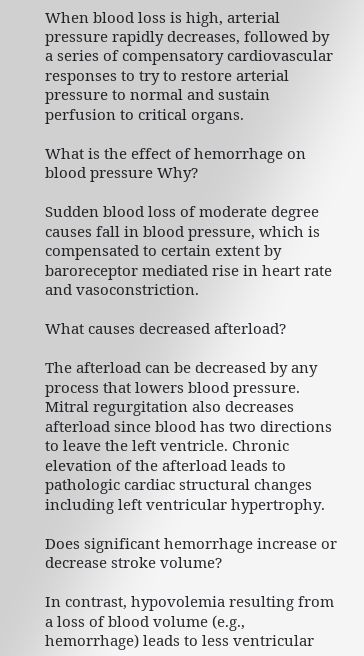When blood loss is high, arterial pressure rapidly decreases, followed by a series of compensatory cardiovascular responses to try to restore arterial pressure to normal and sustain perfusion to critical organs.

What is the effect of hemorrhage on blood pressure Why?

Sudden blood loss of moderate degree causes fall in blood pressure, which is compensated to certain extent by baroreceptor mediated rise in heart rate and vasoconstriction.

What causes decreased afterload?

The afterload can be decreased by any process that lowers blood pressure. Mitral regurgitation also decreases afterload since blood has two directions to leave the left ventricle. Chronic elevation of the afterload leads to pathologic cardiac structural changes including left ventricular hypertrophy.

Does significant hemorrhage increase or decrease stroke volume?

In contrast, hypovolemia resulting from a loss of blood volume (e.g., hemorrhage) leads to less ventricular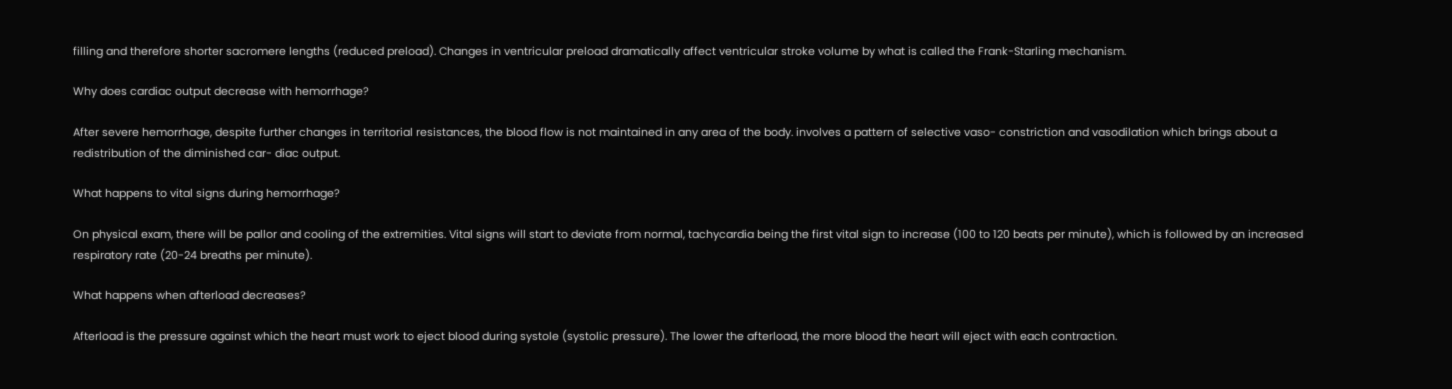filling and therefore shorter sacromere lengths (reduced preload). Changes in ventricular preload dramatically affect ventricular stroke volume by what is called the Frank-Starling mechanism.

Why does cardiac output decrease with hemorrhage?

After severe hemorrhage, despite further changes in territorial resistances, the blood flow is not maintained in any area of the body. involves a pattern of selective vaso- constriction and vasodilation which brings about a redistribution of the diminished car- diac output.

What happens to vital signs during hemorrhage?

On physical exam, there will be pallor and cooling of the extremities. Vital signs will start to deviate from normal, tachycardia being the first vital sign to increase (100 to 120 beats per minute), which is followed by an increased respiratory rate (20-24 breaths per minute).

What happens when afterload decreases?

Afterload is the pressure against which the heart must work to eject blood during systole (systolic pressure). The lower the afterload, the more blood the heart will eject with each contraction.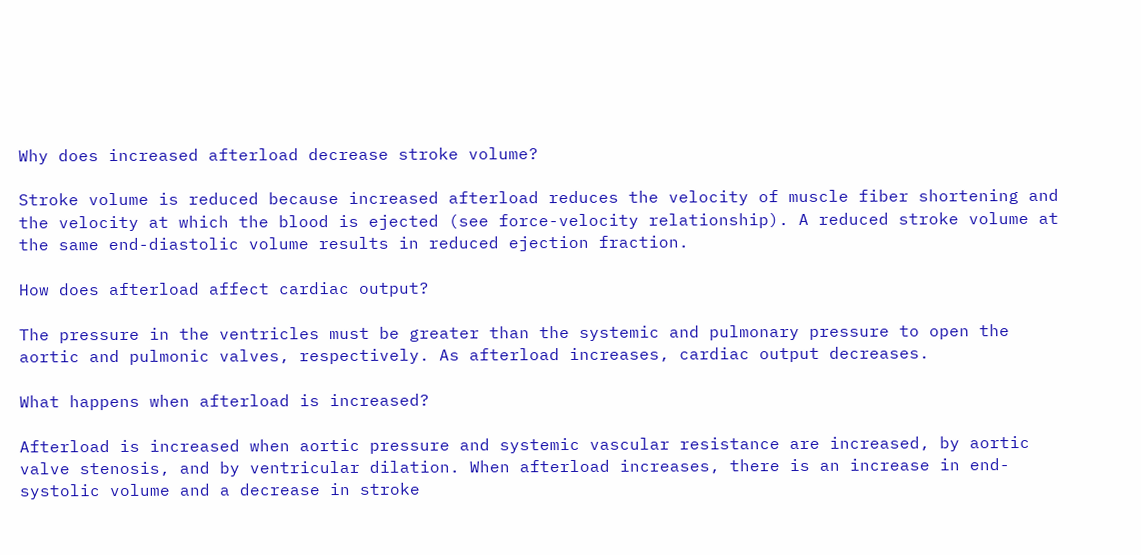Why does increased afterload decrease stroke volume?

Stroke volume is reduced because increased afterload reduces the velocity of muscle fiber shortening and the velocity at which the blood is ejected (see force-velocity relationship). A reduced stroke volume at the same end-diastolic volume results in reduced ejection fraction.

How does afterload affect cardiac output?

The pressure in the ventricles must be greater than the systemic and pulmonary pressure to open the aortic and pulmonic valves, respectively. As afterload increases, cardiac output decreases.

What happens when afterload is increased?

Afterload is increased when aortic pressure and systemic vascular resistance are increased, by aortic valve stenosis, and by ventricular dilation. When afterload increases, there is an increase in end-systolic volume and a decrease in stroke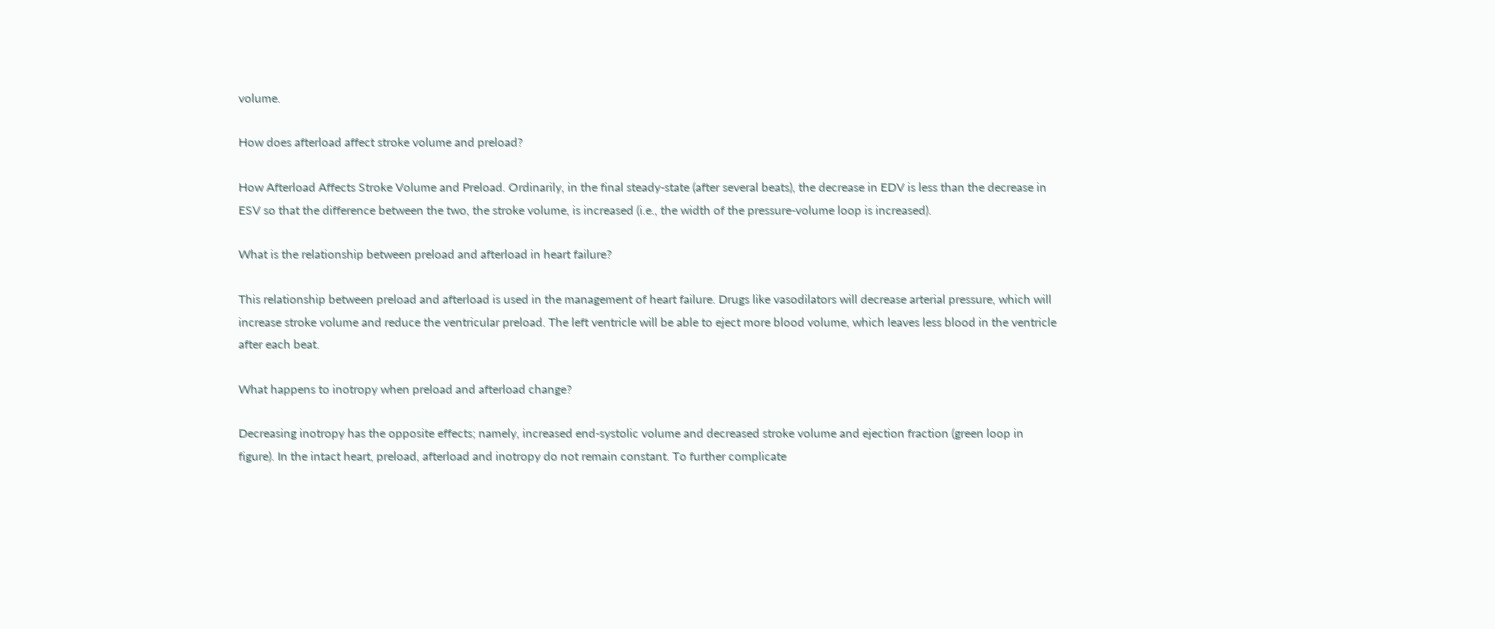volume.

How does afterload affect stroke volume and preload?

How Afterload Affects Stroke Volume and Preload. Ordinarily, in the final steady-state (after several beats), the decrease in EDV is less than the decrease in ESV so that the difference between the two, the stroke volume, is increased (i.e., the width of the pressure-volume loop is increased).

What is the relationship between preload and afterload in heart failure?

This relationship between preload and afterload is used in the management of heart failure. Drugs like vasodilators will decrease arterial pressure, which will increase stroke volume and reduce the ventricular preload. The left ventricle will be able to eject more blood volume, which leaves less blood in the ventricle after each beat.

What happens to inotropy when preload and afterload change?

Decreasing inotropy has the opposite effects; namely, increased end-systolic volume and decreased stroke volume and ejection fraction (green loop in figure). In the intact heart, preload, afterload and inotropy do not remain constant. To further complicate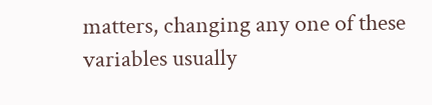matters, changing any one of these variables usually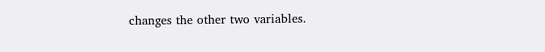changes the other two variables.